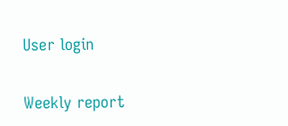User login

Weekly report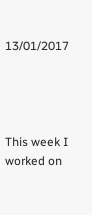13/01/2017




This week I worked on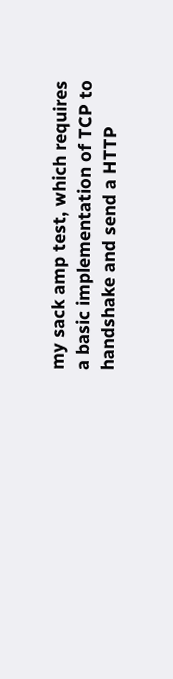my sack amp test, which requires a basic implementation of TCP to handshake and send a HTTP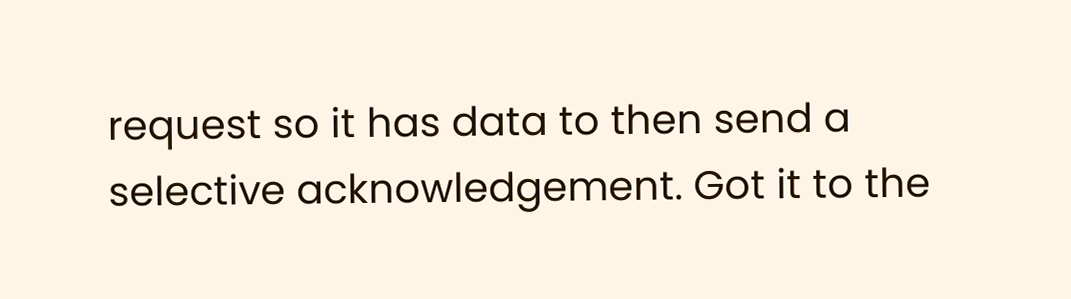request so it has data to then send a selective acknowledgement. Got it to the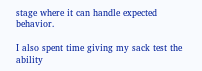stage where it can handle expected behavior.

I also spent time giving my sack test the ability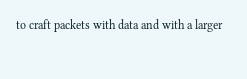to craft packets with data and with a larger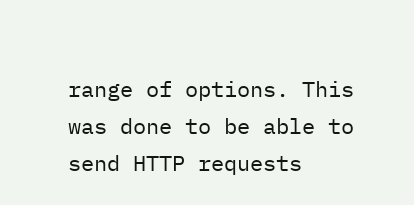range of options. This was done to be able to send HTTP requests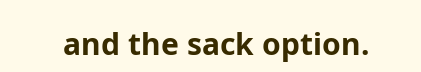and the sack option.